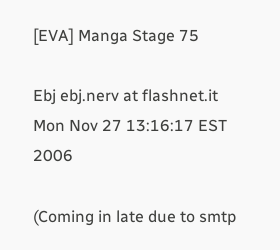[EVA] Manga Stage 75

Ebj ebj.nerv at flashnet.it
Mon Nov 27 13:16:17 EST 2006

(Coming in late due to smtp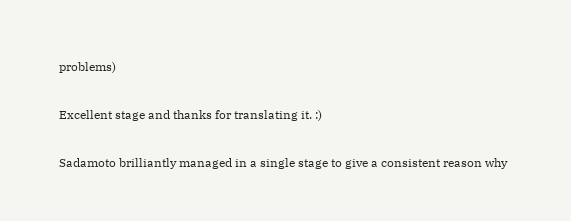problems)

Excellent stage and thanks for translating it. :)

Sadamoto brilliantly managed in a single stage to give a consistent reason why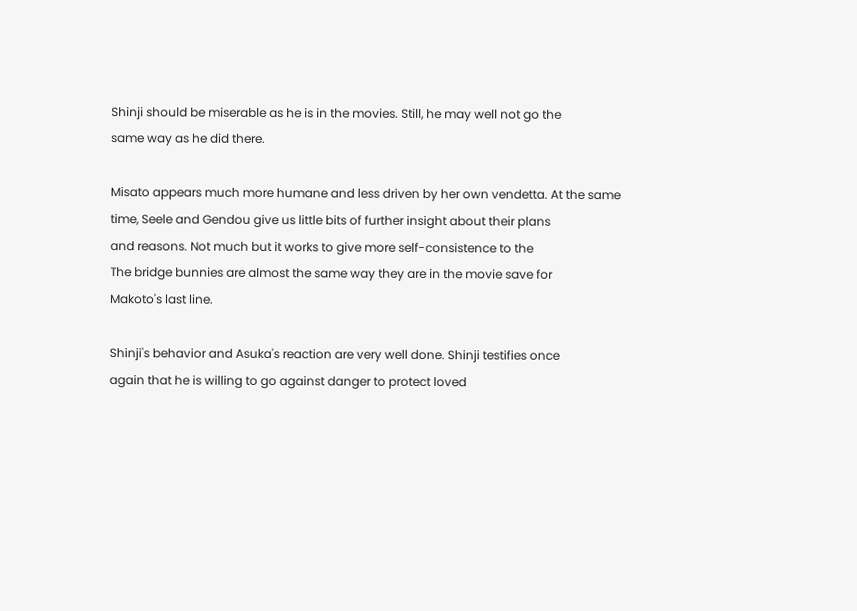Shinji should be miserable as he is in the movies. Still, he may well not go the
same way as he did there.

Misato appears much more humane and less driven by her own vendetta. At the same
time, Seele and Gendou give us little bits of further insight about their plans
and reasons. Not much but it works to give more self-consistence to the
The bridge bunnies are almost the same way they are in the movie save for
Makoto's last line.

Shinji's behavior and Asuka's reaction are very well done. Shinji testifies once
again that he is willing to go against danger to protect loved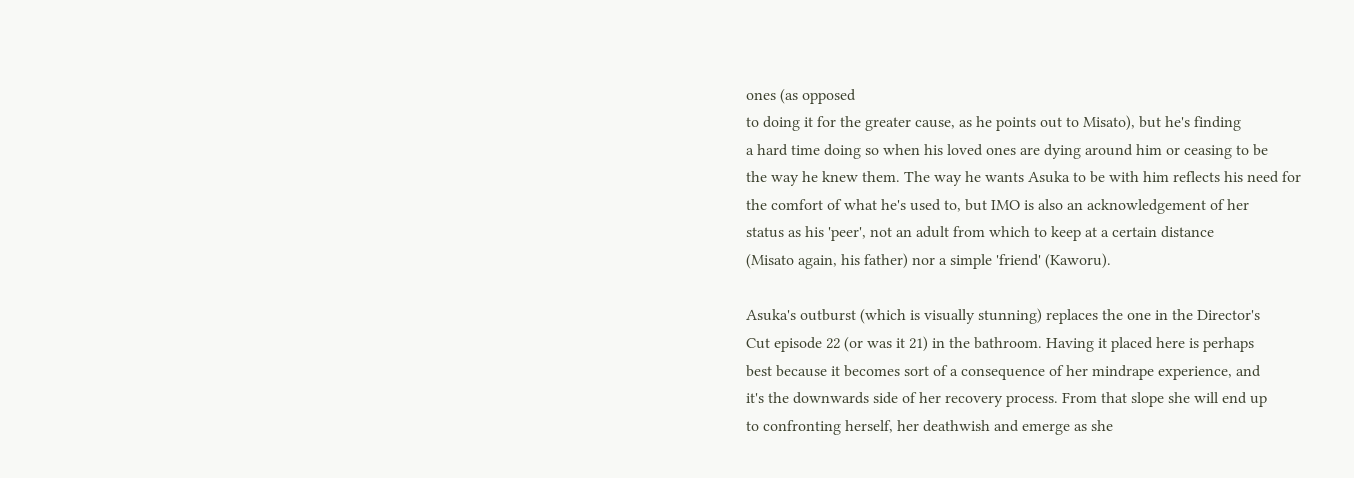ones (as opposed
to doing it for the greater cause, as he points out to Misato), but he's finding
a hard time doing so when his loved ones are dying around him or ceasing to be
the way he knew them. The way he wants Asuka to be with him reflects his need for
the comfort of what he's used to, but IMO is also an acknowledgement of her
status as his 'peer', not an adult from which to keep at a certain distance
(Misato again, his father) nor a simple 'friend' (Kaworu).

Asuka's outburst (which is visually stunning) replaces the one in the Director's
Cut episode 22 (or was it 21) in the bathroom. Having it placed here is perhaps
best because it becomes sort of a consequence of her mindrape experience, and
it's the downwards side of her recovery process. From that slope she will end up
to confronting herself, her deathwish and emerge as she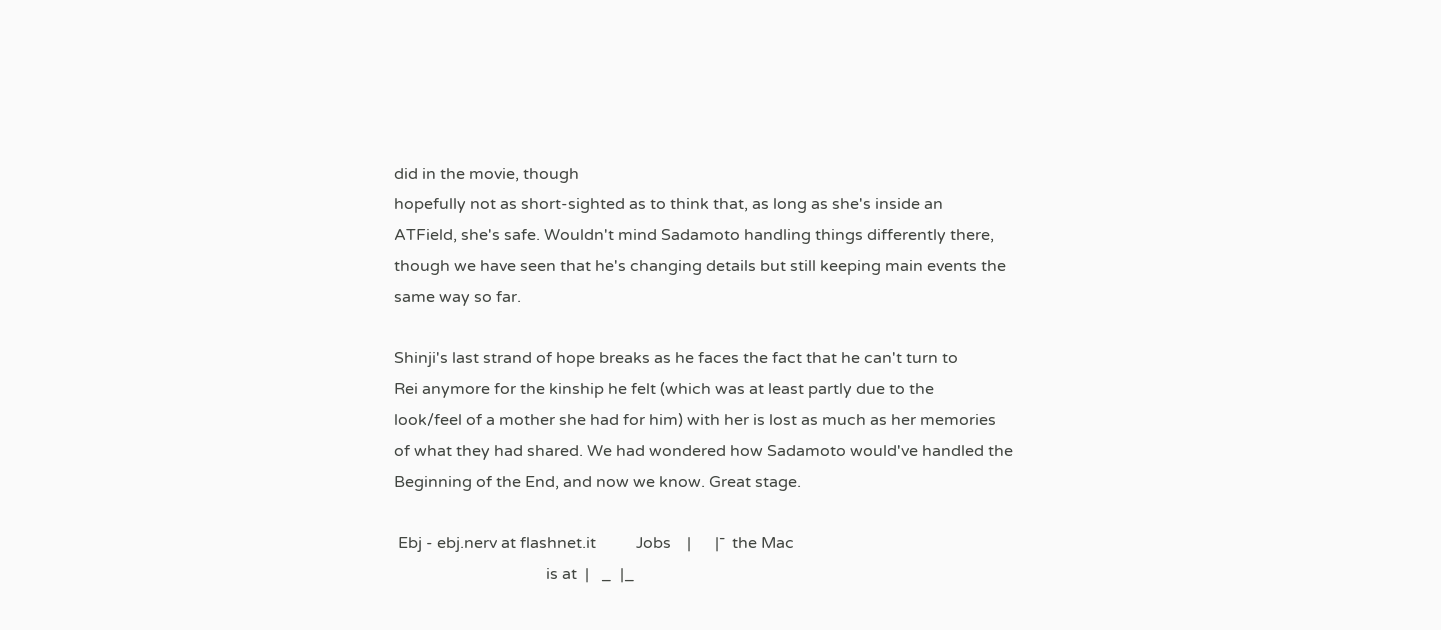did in the movie, though
hopefully not as short-sighted as to think that, as long as she's inside an
ATField, she's safe. Wouldn't mind Sadamoto handling things differently there,
though we have seen that he's changing details but still keeping main events the
same way so far.

Shinji's last strand of hope breaks as he faces the fact that he can't turn to
Rei anymore for the kinship he felt (which was at least partly due to the
look/feel of a mother she had for him) with her is lost as much as her memories
of what they had shared. We had wondered how Sadamoto would've handled the
Beginning of the End, and now we know. Great stage.

 Ebj - ebj.nerv at flashnet.it          Jobs    |      |¯  the Mac
                                      is at  |   _  |_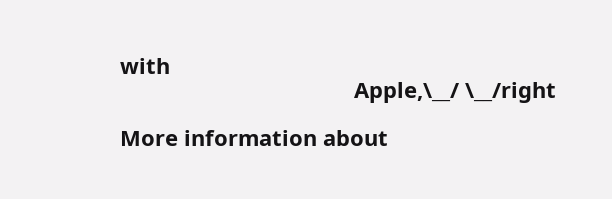with
                                       Apple,\__/ \__/right

More information about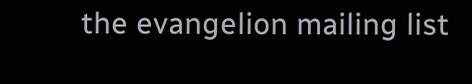the evangelion mailing list